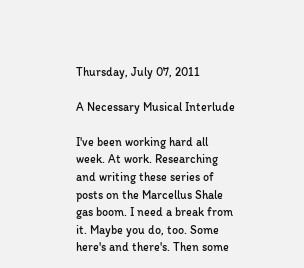Thursday, July 07, 2011

A Necessary Musical Interlude

I've been working hard all week. At work. Researching and writing these series of posts on the Marcellus Shale gas boom. I need a break from it. Maybe you do, too. Some here's and there's. Then some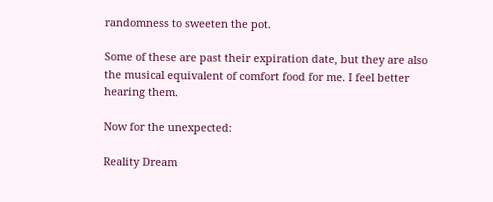randomness to sweeten the pot.

Some of these are past their expiration date, but they are also the musical equivalent of comfort food for me. I feel better hearing them.

Now for the unexpected:

Reality Dream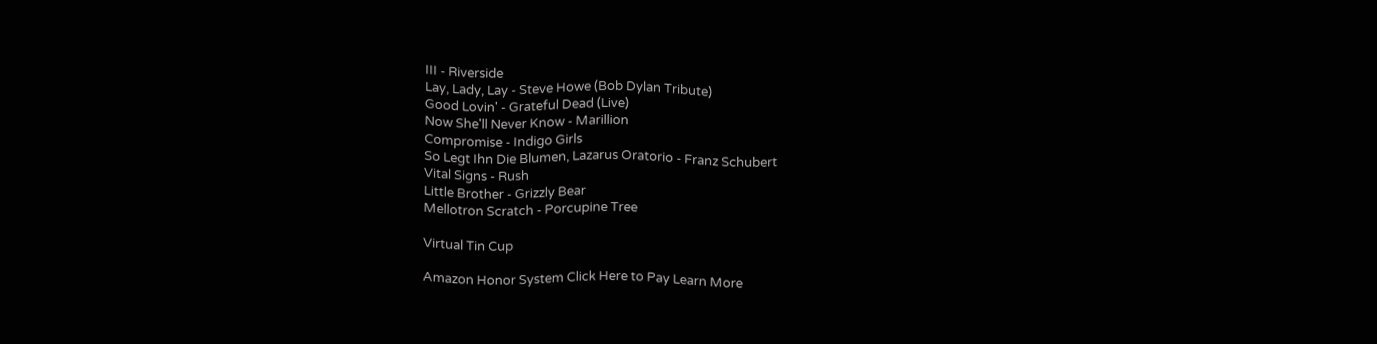III - Riverside
Lay, Lady, Lay - Steve Howe (Bob Dylan Tribute)
Good Lovin' - Grateful Dead (Live)
Now She'll Never Know - Marillion
Compromise - Indigo Girls
So Legt Ihn Die Blumen, Lazarus Oratorio - Franz Schubert
Vital Signs - Rush
Little Brother - Grizzly Bear
Mellotron Scratch - Porcupine Tree

Virtual Tin Cup

Amazon Honor System Click Here to Pay Learn More